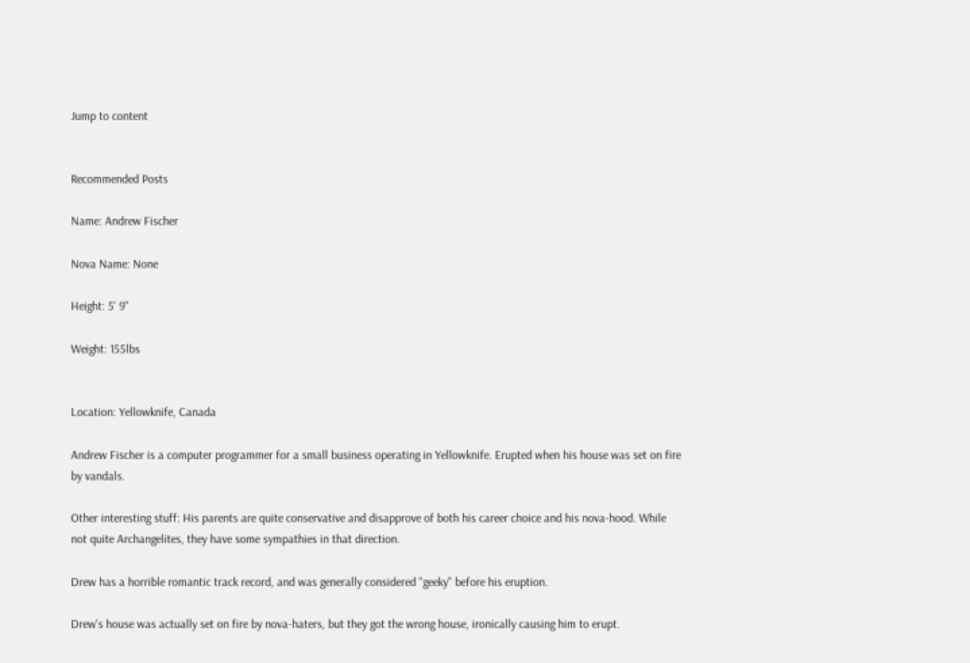Jump to content


Recommended Posts

Name: Andrew Fischer

Nova Name: None

Height: 5' 9''

Weight: 155lbs


Location: Yellowknife, Canada

Andrew Fischer is a computer programmer for a small business operating in Yellowknife. Erupted when his house was set on fire by vandals.

Other interesting stuff: His parents are quite conservative and disapprove of both his career choice and his nova-hood. While not quite Archangelites, they have some sympathies in that direction.

Drew has a horrible romantic track record, and was generally considered "geeky" before his eruption.

Drew's house was actually set on fire by nova-haters, but they got the wrong house, ironically causing him to erupt.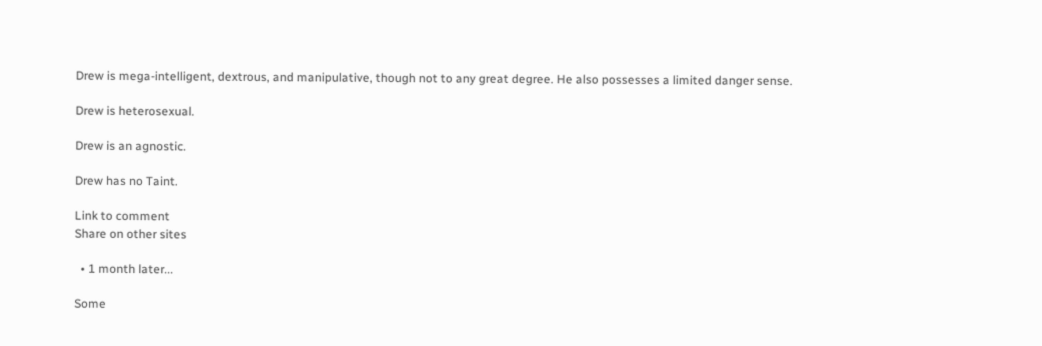Drew is mega-intelligent, dextrous, and manipulative, though not to any great degree. He also possesses a limited danger sense.

Drew is heterosexual.

Drew is an agnostic.

Drew has no Taint.

Link to comment
Share on other sites

  • 1 month later...

Some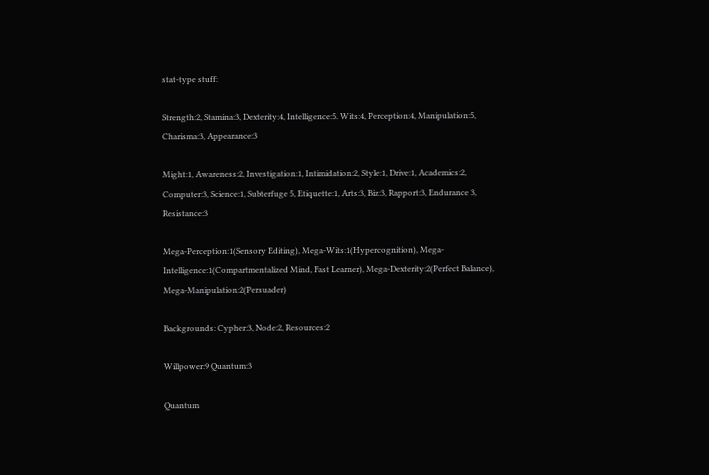stat-type stuff:

Strength:2, Stamina:3, Dexterity:4, Intelligence:5. Wits:4, Perception:4, Manipulation:5, Charisma:3, Appearance:3

Might:1, Awareness:2, Investigation:1, Intimidation:2, Style:1, Drive:1, Academics:2, Computer:3, Science:1, Subterfuge 5, Etiquette:1, Arts:3, Biz:3, Rapport:3, Endurance 3, Resistance:3

Mega-Perception:1(Sensory Editing), Mega-Wits:1(Hypercognition), Mega-Intelligence:1(Compartmentalized Mind, Fast Learner), Mega-Dexterity:2(Perfect Balance), Mega-Manipulation:2(Persuader)

Backgrounds: Cypher:3, Node:2, Resources:2

Willpower:9 Quantum:3

Quantum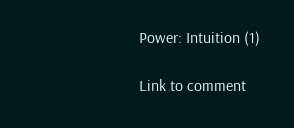Power: Intuition (1)

Link to comment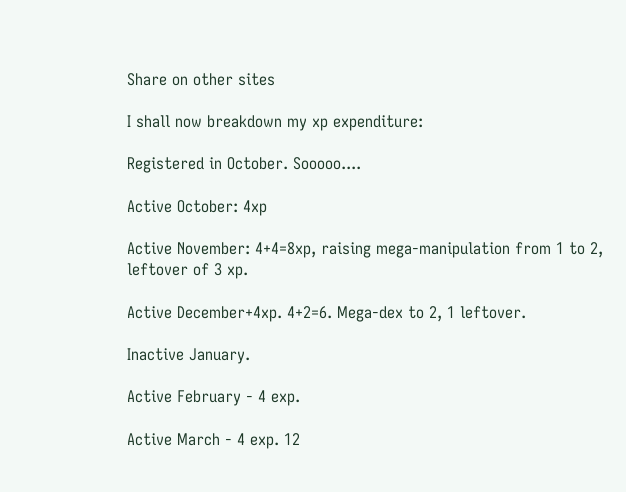Share on other sites

I shall now breakdown my xp expenditure:

Registered in October. Sooooo....

Active October: 4xp

Active November: 4+4=8xp, raising mega-manipulation from 1 to 2, leftover of 3 xp.

Active December+4xp. 4+2=6. Mega-dex to 2, 1 leftover.

Inactive January.

Active February - 4 exp.

Active March - 4 exp. 12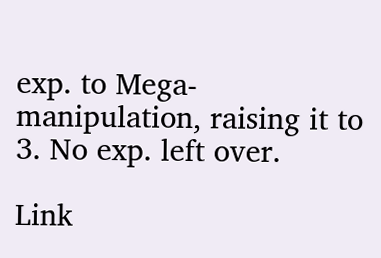exp. to Mega-manipulation, raising it to 3. No exp. left over.

Link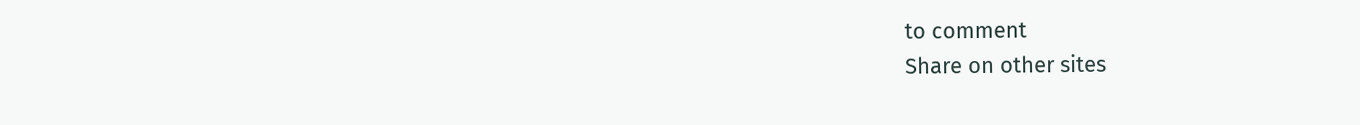to comment
Share on other sites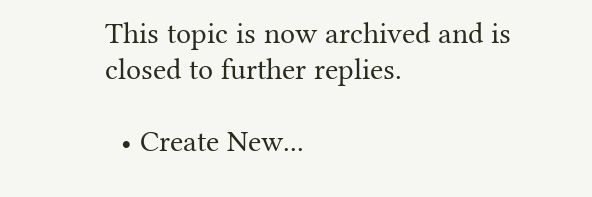This topic is now archived and is closed to further replies.

  • Create New...